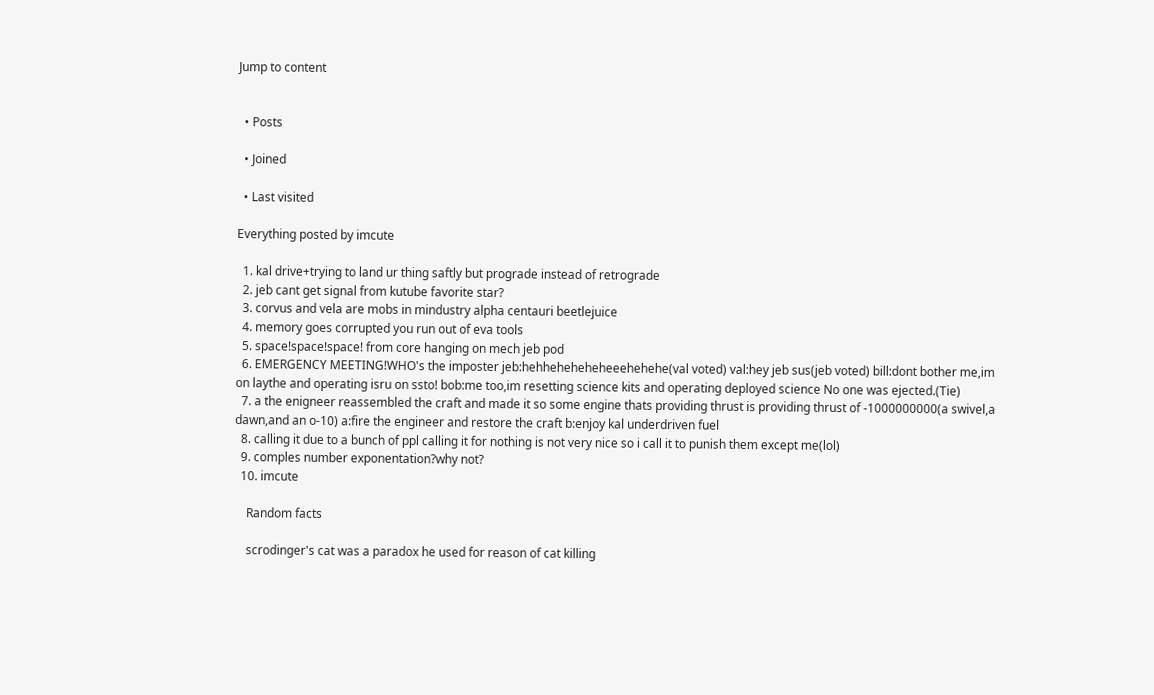Jump to content


  • Posts

  • Joined

  • Last visited

Everything posted by imcute

  1. kal drive+trying to land ur thing saftly but prograde instead of retrograde
  2. jeb cant get signal from kutube favorite star?
  3. corvus and vela are mobs in mindustry alpha centauri beetlejuice
  4. memory goes corrupted you run out of eva tools
  5. space!space!space! from core hanging on mech jeb pod
  6. EMERGENCY MEETING!WHO's the imposter jeb:hehheheheheheeehehehe(val voted) val:hey jeb sus(jeb voted) bill:dont bother me,im on laythe and operating isru on ssto! bob:me too,im resetting science kits and operating deployed science No one was ejected.(Tie)
  7. a the enigneer reassembled the craft and made it so some engine thats providing thrust is providing thrust of -1000000000(a swivel,a dawn,and an o-10) a:fire the engineer and restore the craft b:enjoy kal underdriven fuel
  8. calling it due to a bunch of ppl calling it for nothing is not very nice so i call it to punish them except me(lol)
  9. comples number exponentation?why not?
  10. imcute

    Random facts

    scrodinger's cat was a paradox he used for reason of cat killing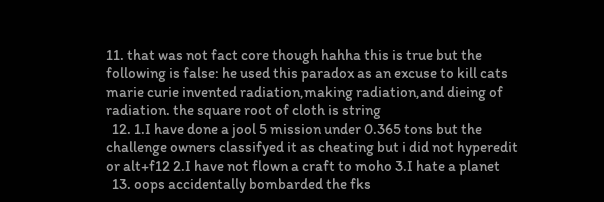11. that was not fact core though hahha this is true but the following is false: he used this paradox as an excuse to kill cats marie curie invented radiation,making radiation,and dieing of radiation. the square root of cloth is string
  12. 1.I have done a jool 5 mission under 0.365 tons but the challenge owners classifyed it as cheating but i did not hyperedit or alt+f12 2.I have not flown a craft to moho 3.I hate a planet
  13. oops accidentally bombarded the fks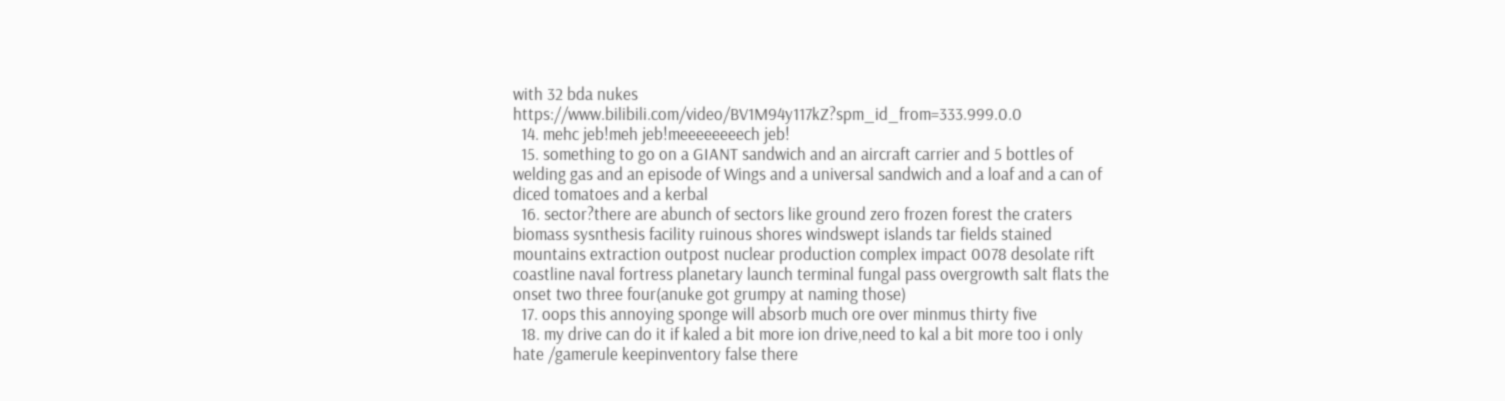with 32 bda nukes https://www.bilibili.com/video/BV1M94y117kZ?spm_id_from=333.999.0.0
  14. mehc jeb!meh jeb!meeeeeeeech jeb!
  15. something to go on a GIANT sandwich and an aircraft carrier and 5 bottles of welding gas and an episode of Wings and a universal sandwich and a loaf and a can of diced tomatoes and a kerbal
  16. sector?there are abunch of sectors like ground zero frozen forest the craters biomass sysnthesis facility ruinous shores windswept islands tar fields stained mountains extraction outpost nuclear production complex impact 0078 desolate rift coastline naval fortress planetary launch terminal fungal pass overgrowth salt flats the onset two three four(anuke got grumpy at naming those)
  17. oops this annoying sponge will absorb much ore over minmus thirty five
  18. my drive can do it if kaled a bit more ion drive,need to kal a bit more too i only hate /gamerule keepinventory false there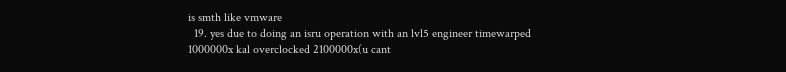is smth like vmware
  19. yes due to doing an isru operation with an lvl5 engineer timewarped 1000000x kal overclocked 2100000x(u cant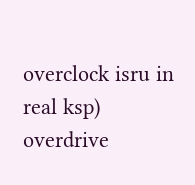overclock isru in real ksp) overdrive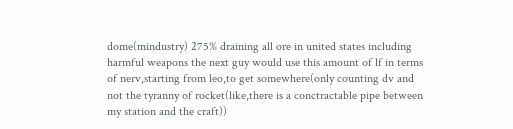dome(mindustry) 275% draining all ore in united states including harmful weapons the next guy would use this amount of lf in terms of nerv,starting from leo,to get somewhere(only counting dv and not the tyranny of rocket(like,there is a conctractable pipe between my station and the craft))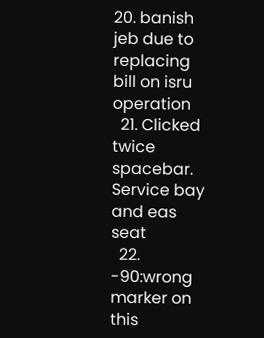20. banish jeb due to replacing bill on isru operation
  21. Clicked twice spacebar. Service bay and eas seat
  22. -90:wrong marker on this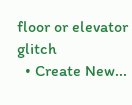floor or elevator glitch
  • Create New...